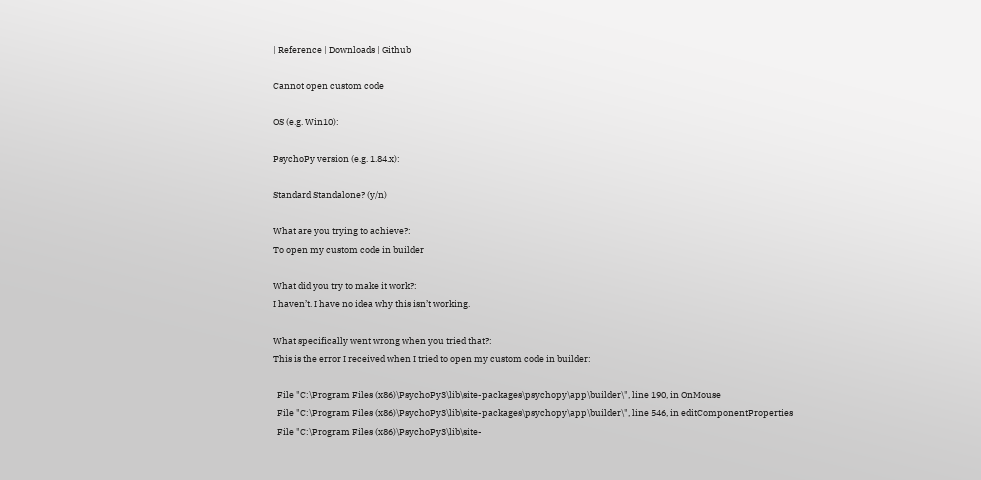| Reference | Downloads | Github

Cannot open custom code

OS (e.g. Win10):

PsychoPy version (e.g. 1.84.x):

Standard Standalone? (y/n)

What are you trying to achieve?:
To open my custom code in builder

What did you try to make it work?:
I haven’t. I have no idea why this isn’t working.

What specifically went wrong when you tried that?:
This is the error I received when I tried to open my custom code in builder:

  File "C:\Program Files (x86)\PsychoPy3\lib\site-packages\psychopy\app\builder\", line 190, in OnMouse
  File "C:\Program Files (x86)\PsychoPy3\lib\site-packages\psychopy\app\builder\", line 546, in editComponentProperties
  File "C:\Program Files (x86)\PsychoPy3\lib\site-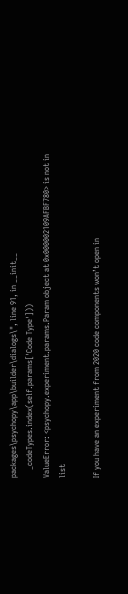packages\psychopy\app\builder\dialogs\", line 91, in __init__
    _codeTypes.index(self.params['Code Type']))
ValueError: <psychopy.experiment.params.Param object at 0x000002109AFBF780> is not in list

If you have an experiment from 2020 code components won’t open in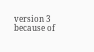version 3 because of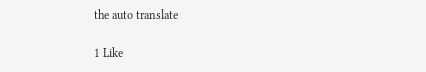the auto translate

1 Like